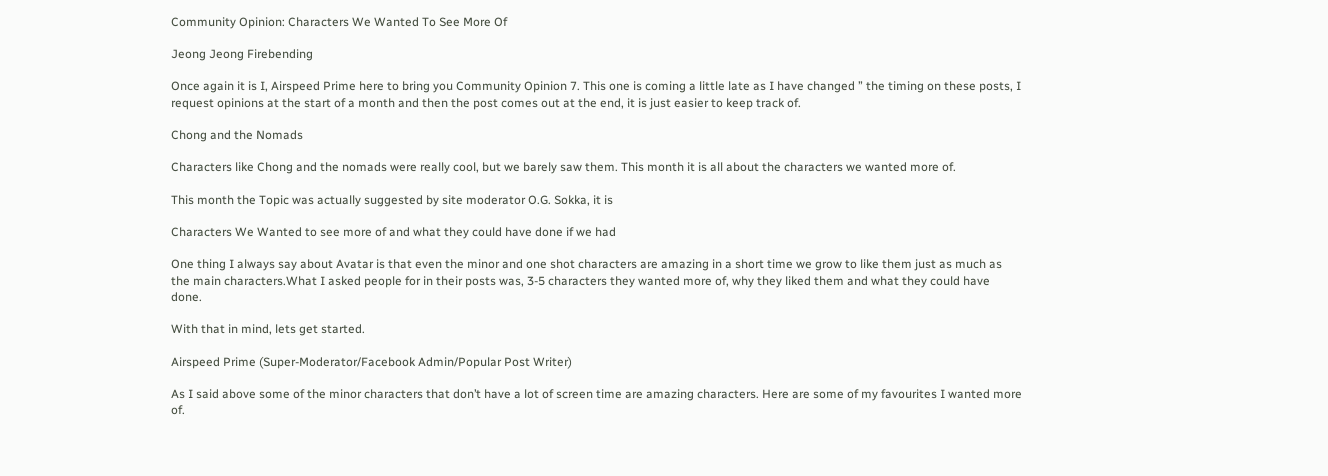Community Opinion: Characters We Wanted To See More Of

Jeong Jeong Firebending

Once again it is I, Airspeed Prime here to bring you Community Opinion 7. This one is coming a little late as I have changed ” the timing on these posts, I request opinions at the start of a month and then the post comes out at the end, it is just easier to keep track of.

Chong and the Nomads

Characters like Chong and the nomads were really cool, but we barely saw them. This month it is all about the characters we wanted more of.

This month the Topic was actually suggested by site moderator O.G. Sokka, it is

Characters We Wanted to see more of and what they could have done if we had

One thing I always say about Avatar is that even the minor and one shot characters are amazing in a short time we grow to like them just as much as the main characters.What I asked people for in their posts was, 3-5 characters they wanted more of, why they liked them and what they could have done.

With that in mind, lets get started.

Airspeed Prime (Super-Moderator/Facebook Admin/Popular Post Writer)

As I said above some of the minor characters that don’t have a lot of screen time are amazing characters. Here are some of my favourites I wanted more of.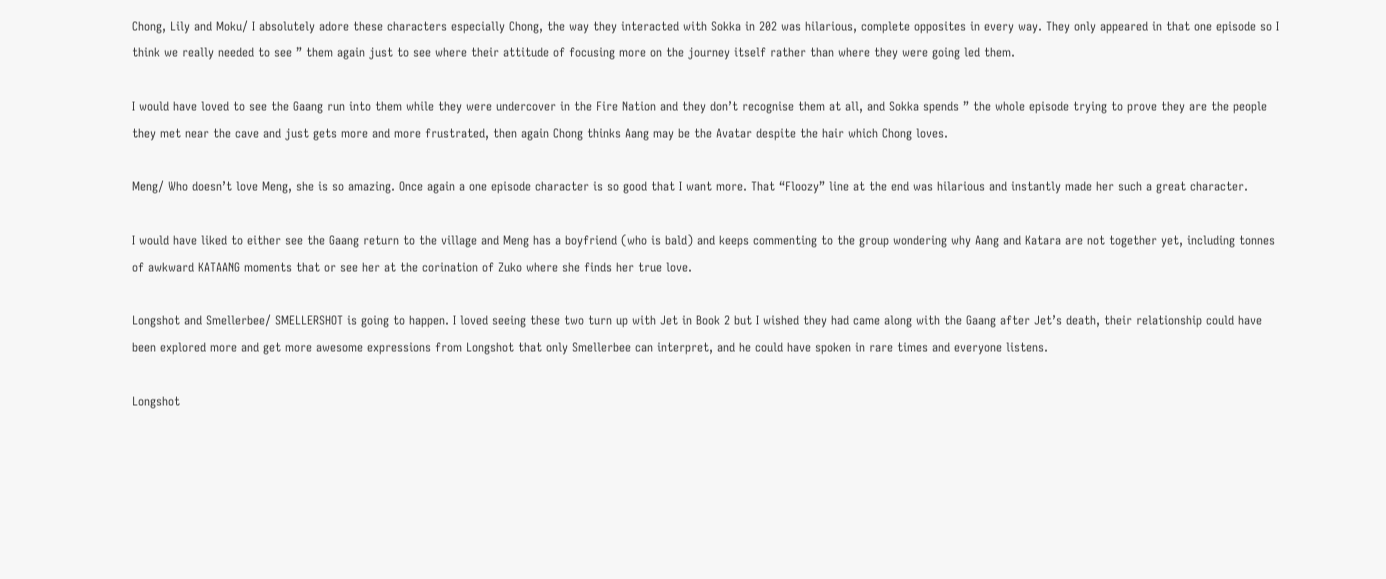Chong, Lily and Moku/ I absolutely adore these characters especially Chong, the way they interacted with Sokka in 202 was hilarious, complete opposites in every way. They only appeared in that one episode so I think we really needed to see ” them again just to see where their attitude of focusing more on the journey itself rather than where they were going led them.

I would have loved to see the Gaang run into them while they were undercover in the Fire Nation and they don’t recognise them at all, and Sokka spends ” the whole episode trying to prove they are the people they met near the cave and just gets more and more frustrated, then again Chong thinks Aang may be the Avatar despite the hair which Chong loves.

Meng/ Who doesn’t love Meng, she is so amazing. Once again a one episode character is so good that I want more. That “Floozy” line at the end was hilarious and instantly made her such a great character.

I would have liked to either see the Gaang return to the village and Meng has a boyfriend (who is bald) and keeps commenting to the group wondering why Aang and Katara are not together yet, including tonnes of awkward KATAANG moments that or see her at the corination of Zuko where she finds her true love.

Longshot and Smellerbee/ SMELLERSHOT is going to happen. I loved seeing these two turn up with Jet in Book 2 but I wished they had came along with the Gaang after Jet’s death, their relationship could have been explored more and get more awesome expressions from Longshot that only Smellerbee can interpret, and he could have spoken in rare times and everyone listens.

Longshot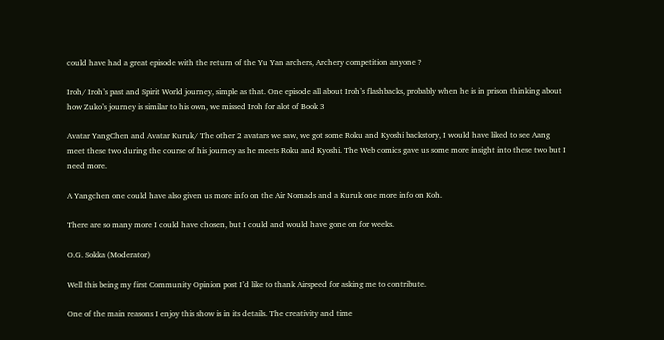could have had a great episode with the return of the Yu Yan archers, Archery competition anyone ?

Iroh/ Iroh’s past and Spirit World journey, simple as that. One episode all about Iroh’s flashbacks, probably when he is in prison thinking about how Zuko’s journey is similar to his own, we missed Iroh for alot of Book 3

Avatar YangChen and Avatar Kuruk/ The other 2 avatars we saw, we got some Roku and Kyoshi backstory, I would have liked to see Aang meet these two during the course of his journey as he meets Roku and Kyoshi. The Web comics gave us some more insight into these two but I need more.

A Yangchen one could have also given us more info on the Air Nomads and a Kuruk one more info on Koh.

There are so many more I could have chosen, but I could and would have gone on for weeks.

O.G. Sokka (Moderator)

Well this being my first Community Opinion post I’d like to thank Airspeed for asking me to contribute.

One of the main reasons I enjoy this show is in its details. The creativity and time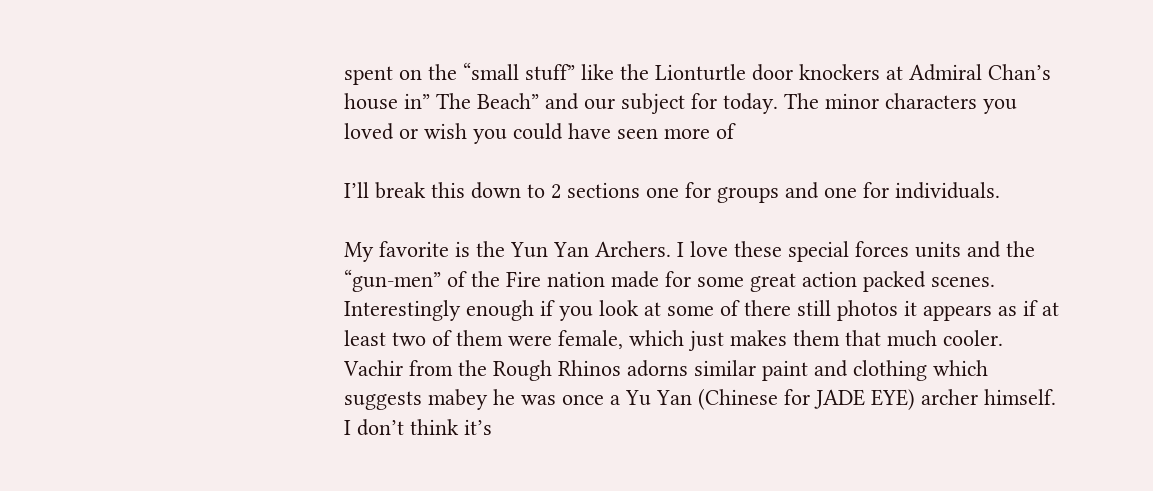spent on the “small stuff” like the Lionturtle door knockers at Admiral Chan’s house in” The Beach” and our subject for today. The minor characters you loved or wish you could have seen more of

I’ll break this down to 2 sections one for groups and one for individuals.

My favorite is the Yun Yan Archers. I love these special forces units and the “gun-men” of the Fire nation made for some great action packed scenes. Interestingly enough if you look at some of there still photos it appears as if at least two of them were female, which just makes them that much cooler. Vachir from the Rough Rhinos adorns similar paint and clothing which suggests mabey he was once a Yu Yan (Chinese for JADE EYE) archer himself. I don’t think it’s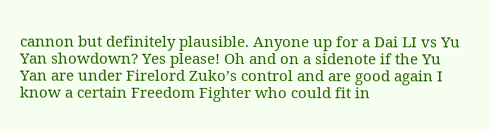cannon but definitely plausible. Anyone up for a Dai LI vs Yu Yan showdown? Yes please! Oh and on a sidenote if the Yu Yan are under Firelord Zuko’s control and are good again I know a certain Freedom Fighter who could fit in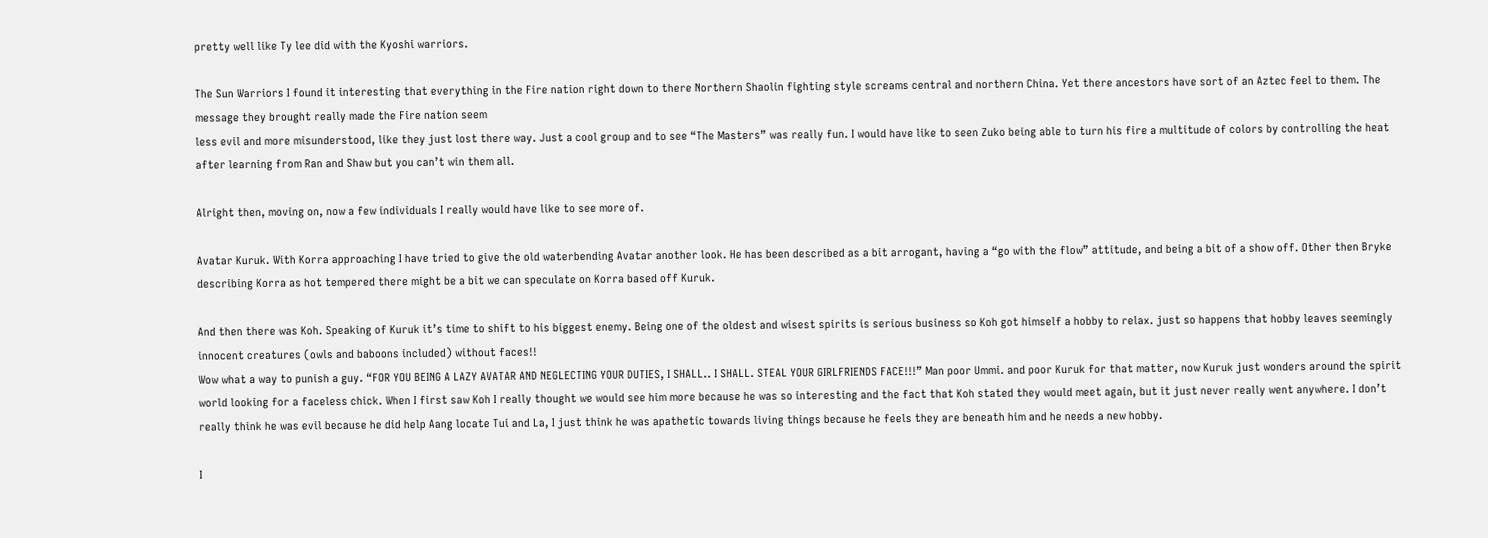pretty well like Ty lee did with the Kyoshi warriors.

The Sun Warriors I found it interesting that everything in the Fire nation right down to there Northern Shaolin fighting style screams central and northern China. Yet there ancestors have sort of an Aztec feel to them. The message they brought really made the Fire nation seem
less evil and more misunderstood, like they just lost there way. Just a cool group and to see “The Masters” was really fun. I would have like to seen Zuko being able to turn his fire a multitude of colors by controlling the heat after learning from Ran and Shaw but you can’t win them all.

Alright then, moving on, now a few individuals I really would have like to see more of.

Avatar Kuruk. With Korra approaching I have tried to give the old waterbending Avatar another look. He has been described as a bit arrogant, having a “go with the flow” attitude, and being a bit of a show off. Other then Bryke describing Korra as hot tempered there might be a bit we can speculate on Korra based off Kuruk.

And then there was Koh. Speaking of Kuruk it’s time to shift to his biggest enemy. Being one of the oldest and wisest spirits is serious business so Koh got himself a hobby to relax. just so happens that hobby leaves seemingly innocent creatures (owls and baboons included) without faces!!
Wow what a way to punish a guy. “FOR YOU BEING A LAZY AVATAR AND NEGLECTING YOUR DUTIES, I SHALL.. I SHALL. STEAL YOUR GIRLFRIENDS FACE!!!” Man poor Ummi. and poor Kuruk for that matter, now Kuruk just wonders around the spirit world looking for a faceless chick. When I first saw Koh I really thought we would see him more because he was so interesting and the fact that Koh stated they would meet again, but it just never really went anywhere. I don’t really think he was evil because he did help Aang locate Tui and La, I just think he was apathetic towards living things because he feels they are beneath him and he needs a new hobby.

I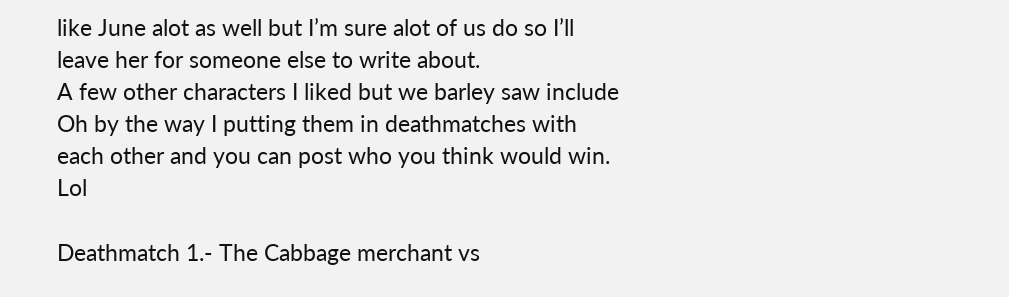like June alot as well but I’m sure alot of us do so I’ll leave her for someone else to write about.
A few other characters I liked but we barley saw include Oh by the way I putting them in deathmatches with each other and you can post who you think would win. Lol

Deathmatch 1.- The Cabbage merchant vs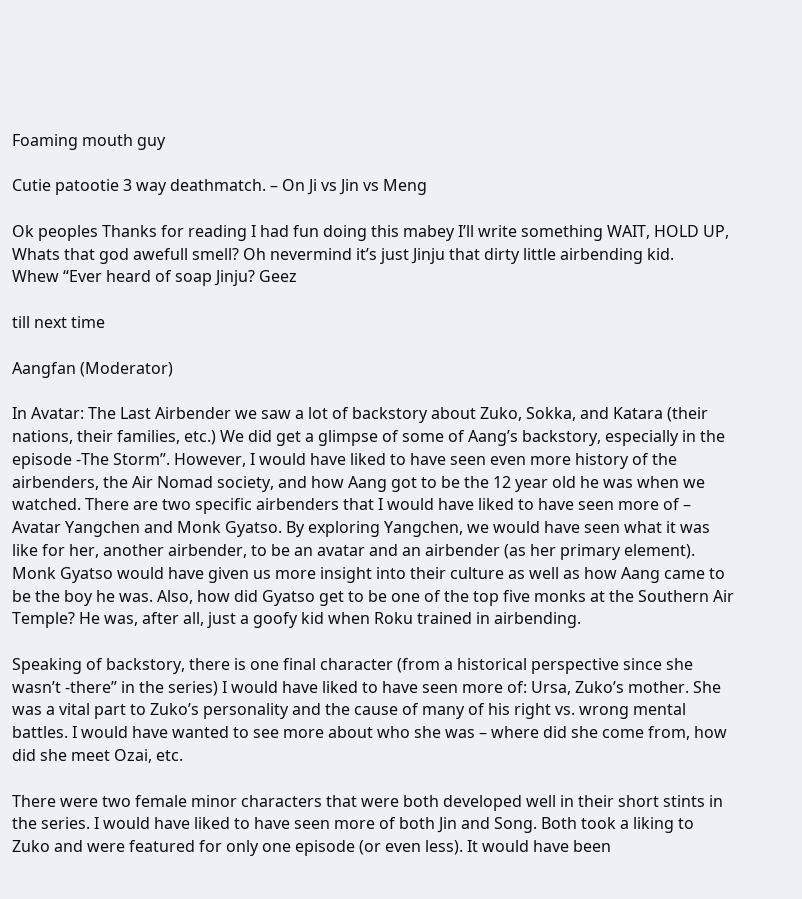Foaming mouth guy

Cutie patootie 3 way deathmatch. – On Ji vs Jin vs Meng

Ok peoples Thanks for reading I had fun doing this mabey I’ll write something WAIT, HOLD UP, Whats that god awefull smell? Oh nevermind it’s just Jinju that dirty little airbending kid.
Whew “Ever heard of soap Jinju? Geez

till next time

Aangfan (Moderator)

In Avatar: The Last Airbender we saw a lot of backstory about Zuko, Sokka, and Katara (their nations, their families, etc.) We did get a glimpse of some of Aang’s backstory, especially in the episode -The Storm”. However, I would have liked to have seen even more history of the airbenders, the Air Nomad society, and how Aang got to be the 12 year old he was when we watched. There are two specific airbenders that I would have liked to have seen more of – Avatar Yangchen and Monk Gyatso. By exploring Yangchen, we would have seen what it was like for her, another airbender, to be an avatar and an airbender (as her primary element). Monk Gyatso would have given us more insight into their culture as well as how Aang came to be the boy he was. Also, how did Gyatso get to be one of the top five monks at the Southern Air Temple? He was, after all, just a goofy kid when Roku trained in airbending.

Speaking of backstory, there is one final character (from a historical perspective since she wasn’t -there” in the series) I would have liked to have seen more of: Ursa, Zuko’s mother. She was a vital part to Zuko’s personality and the cause of many of his right vs. wrong mental battles. I would have wanted to see more about who she was – where did she come from, how did she meet Ozai, etc.

There were two female minor characters that were both developed well in their short stints in the series. I would have liked to have seen more of both Jin and Song. Both took a liking to Zuko and were featured for only one episode (or even less). It would have been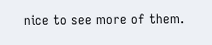nice to see more of them.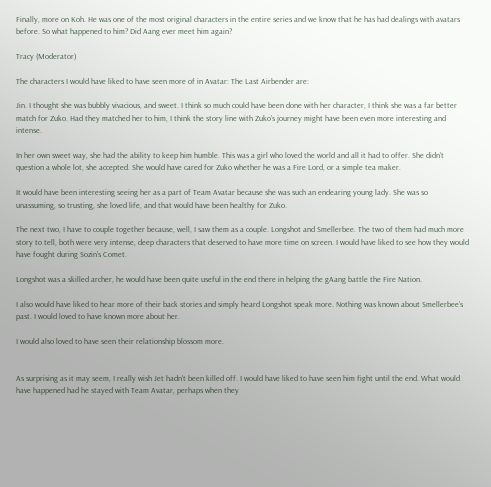Finally, more on Koh. He was one of the most original characters in the entire series and we know that he has had dealings with avatars before. So what happened to him? Did Aang ever meet him again?

Tracy (Moderator)

The characters I would have liked to have seen more of in Avatar: The Last Airbender are:

Jin. I thought she was bubbly vivacious, and sweet. I think so much could have been done with her character, I think she was a far better match for Zuko. Had they matched her to him, I think the story line with Zuko’s journey might have been even more interesting and intense.

In her own sweet way, she had the ability to keep him humble. This was a girl who loved the world and all it had to offer. She didn’t question a whole lot, she accepted. She would have cared for Zuko whether he was a Fire Lord, or a simple tea maker.

It would have been interesting seeing her as a part of Team Avatar because she was such an endearing young lady. She was so unassuming, so trusting, she loved life, and that would have been healthy for Zuko.

The next two, I have to couple together because, well, I saw them as a couple. Longshot and Smellerbee. The two of them had much more story to tell, both were very intense, deep characters that deserved to have more time on screen. I would have liked to see how they would have fought during Sozin’s Comet.

Longshot was a skilled archer, he would have been quite useful in the end there in helping the gAang battle the Fire Nation.

I also would have liked to hear more of their back stories and simply heard Longshot speak more. Nothing was known about Smellerbee’s past. I would loved to have known more about her.

I would also loved to have seen their relationship blossom more.


As surprising as it may seem, I really wish Jet hadn’t been killed off. I would have liked to have seen him fight until the end. What would have happened had he stayed with Team Avatar, perhaps when they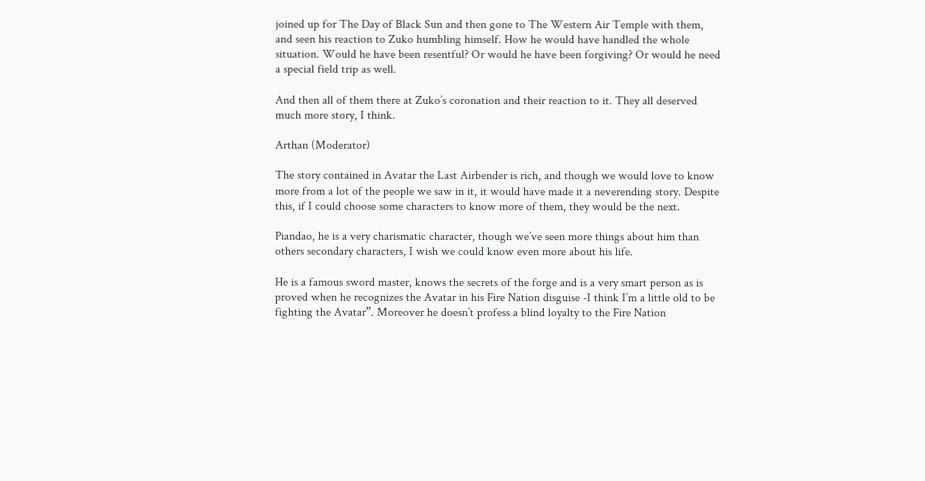joined up for The Day of Black Sun and then gone to The Western Air Temple with them, and seen his reaction to Zuko humbling himself. How he would have handled the whole situation. Would he have been resentful? Or would he have been forgiving? Or would he need a special field trip as well.

And then all of them there at Zuko’s coronation and their reaction to it. They all deserved much more story, I think.

Arthan (Moderator)

The story contained in Avatar the Last Airbender is rich, and though we would love to know more from a lot of the people we saw in it, it would have made it a neverending story. Despite this, if I could choose some characters to know more of them, they would be the next.

Piandao, he is a very charismatic character, though we’ve seen more things about him than others secondary characters, I wish we could know even more about his life.

He is a famous sword master, knows the secrets of the forge and is a very smart person as is proved when he recognizes the Avatar in his Fire Nation disguise -I think I’m a little old to be fighting the Avatar”. Moreover he doesn’t profess a blind loyalty to the Fire Nation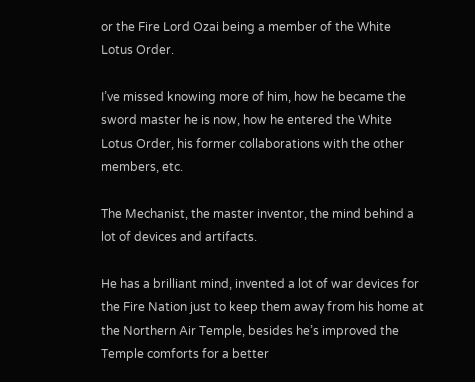or the Fire Lord Ozai being a member of the White Lotus Order.

I’ve missed knowing more of him, how he became the sword master he is now, how he entered the White Lotus Order, his former collaborations with the other members, etc.

The Mechanist, the master inventor, the mind behind a lot of devices and artifacts.

He has a brilliant mind, invented a lot of war devices for the Fire Nation just to keep them away from his home at the Northern Air Temple, besides he’s improved the Temple comforts for a better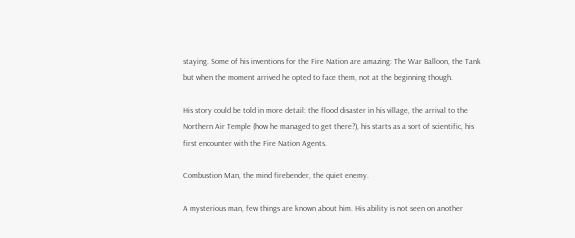staying. Some of his inventions for the Fire Nation are amazing: The War Balloon, the Tank but when the moment arrived he opted to face them, not at the beginning though.

His story could be told in more detail: the flood disaster in his village, the arrival to the Northern Air Temple (how he managed to get there?), his starts as a sort of scientific, his first encounter with the Fire Nation Agents.

Combustion Man, the mind firebender, the quiet enemy.

A mysterious man, few things are known about him. His ability is not seen on another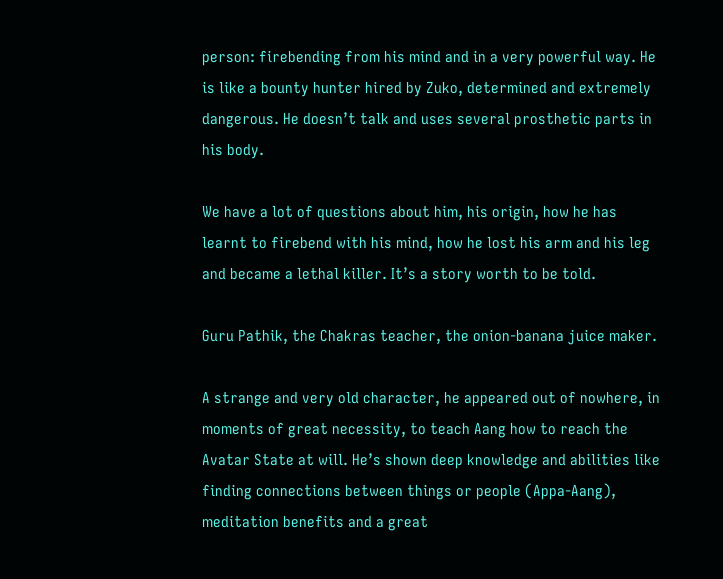person: firebending from his mind and in a very powerful way. He is like a bounty hunter hired by Zuko, determined and extremely dangerous. He doesn’t talk and uses several prosthetic parts in his body.

We have a lot of questions about him, his origin, how he has learnt to firebend with his mind, how he lost his arm and his leg and became a lethal killer. It’s a story worth to be told.

Guru Pathik, the Chakras teacher, the onion-banana juice maker.

A strange and very old character, he appeared out of nowhere, in moments of great necessity, to teach Aang how to reach the Avatar State at will. He’s shown deep knowledge and abilities like finding connections between things or people (Appa-Aang), meditation benefits and a great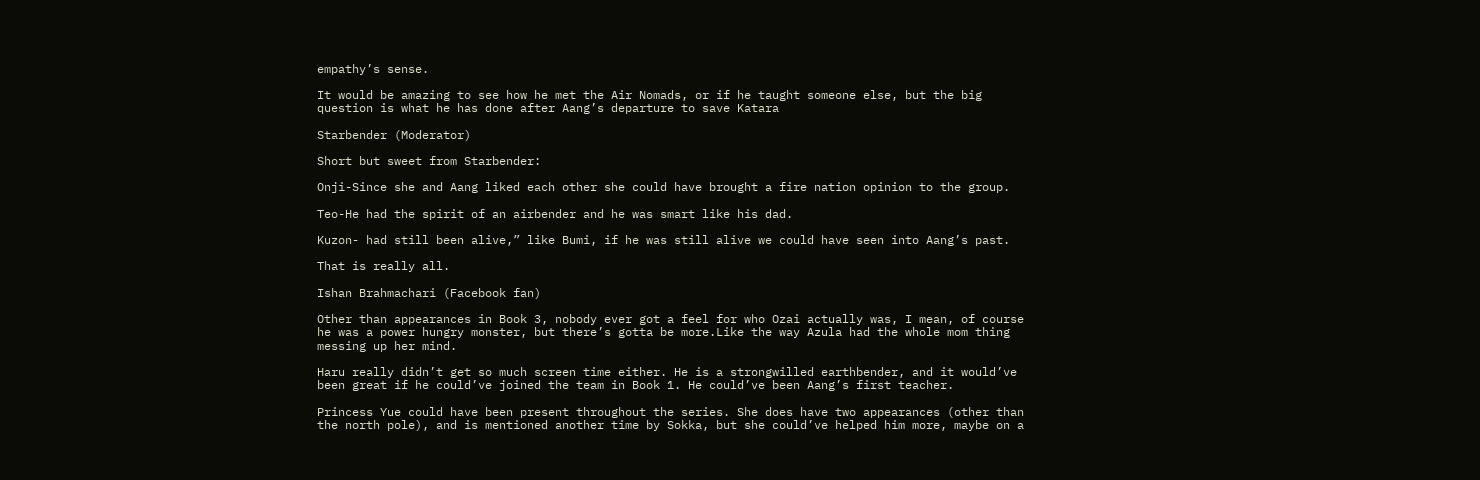empathy’s sense.

It would be amazing to see how he met the Air Nomads, or if he taught someone else, but the big question is what he has done after Aang’s departure to save Katara

Starbender (Moderator)

Short but sweet from Starbender:

Onji-Since she and Aang liked each other she could have brought a fire nation opinion to the group.

Teo-He had the spirit of an airbender and he was smart like his dad.

Kuzon- had still been alive,” like Bumi, if he was still alive we could have seen into Aang’s past.

That is really all.

Ishan Brahmachari (Facebook fan)

Other than appearances in Book 3, nobody ever got a feel for who Ozai actually was, I mean, of course he was a power hungry monster, but there’s gotta be more.Like the way Azula had the whole mom thing messing up her mind.

Haru really didn’t get so much screen time either. He is a strongwilled earthbender, and it would’ve been great if he could’ve joined the team in Book 1. He could’ve been Aang’s first teacher.

Princess Yue could have been present throughout the series. She does have two appearances (other than the north pole), and is mentioned another time by Sokka, but she could’ve helped him more, maybe on a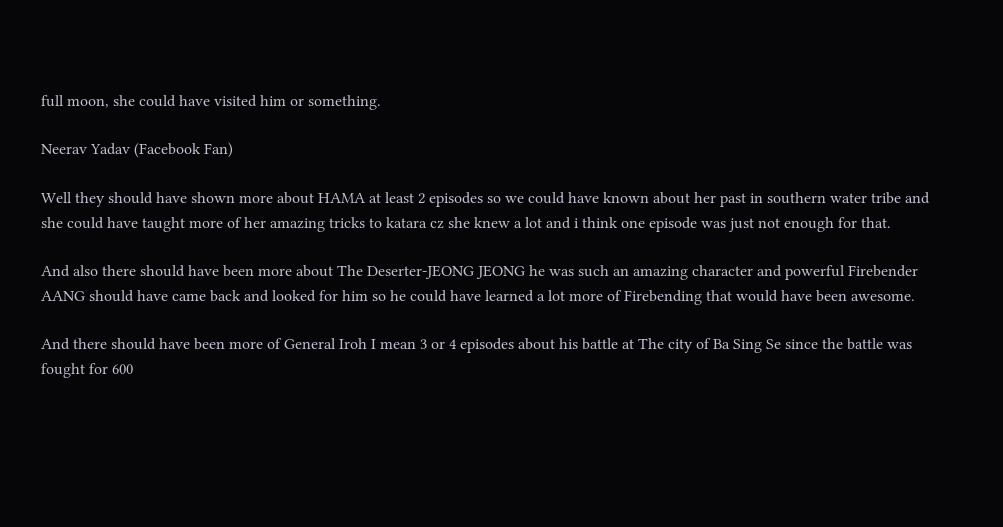full moon, she could have visited him or something.

Neerav Yadav (Facebook Fan)

Well they should have shown more about HAMA at least 2 episodes so we could have known about her past in southern water tribe and she could have taught more of her amazing tricks to katara cz she knew a lot and i think one episode was just not enough for that.

And also there should have been more about The Deserter-JEONG JEONG he was such an amazing character and powerful Firebender AANG should have came back and looked for him so he could have learned a lot more of Firebending that would have been awesome.

And there should have been more of General Iroh I mean 3 or 4 episodes about his battle at The city of Ba Sing Se since the battle was fought for 600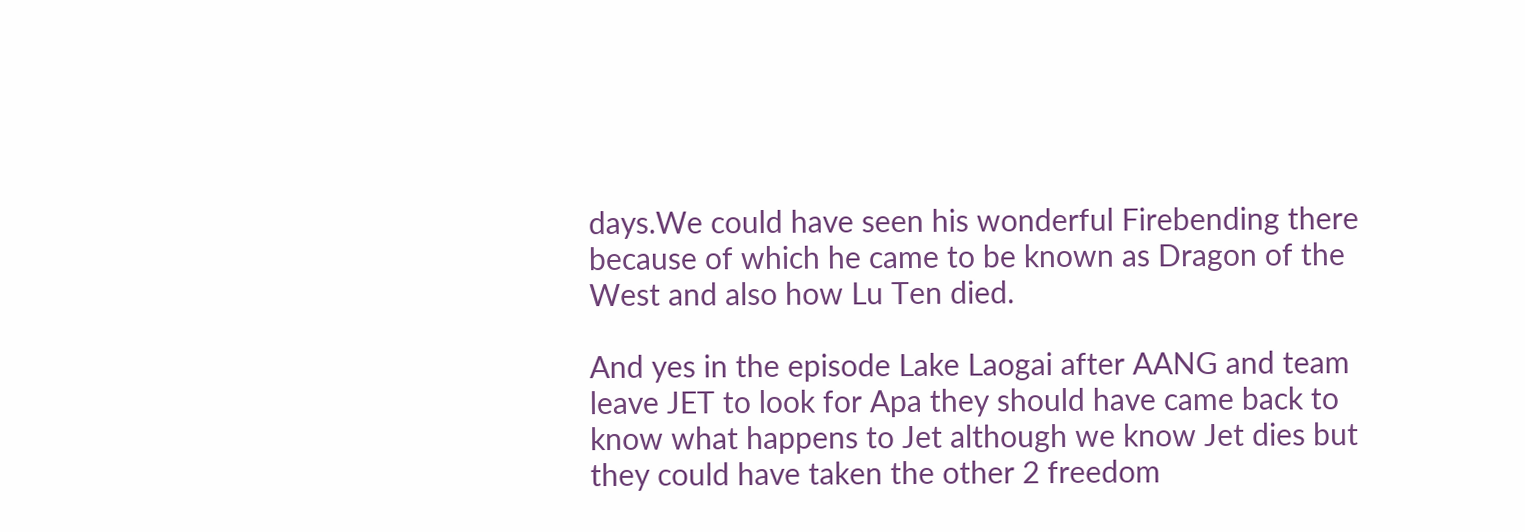days.We could have seen his wonderful Firebending there because of which he came to be known as Dragon of the West and also how Lu Ten died.

And yes in the episode Lake Laogai after AANG and team leave JET to look for Apa they should have came back to know what happens to Jet although we know Jet dies but they could have taken the other 2 freedom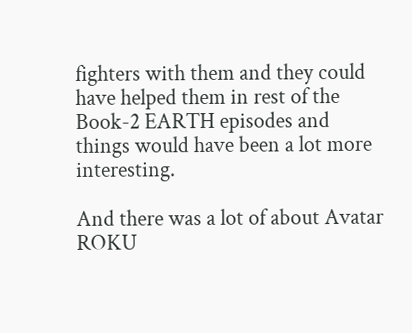fighters with them and they could have helped them in rest of the Book-2 EARTH episodes and things would have been a lot more interesting.

And there was a lot of about Avatar ROKU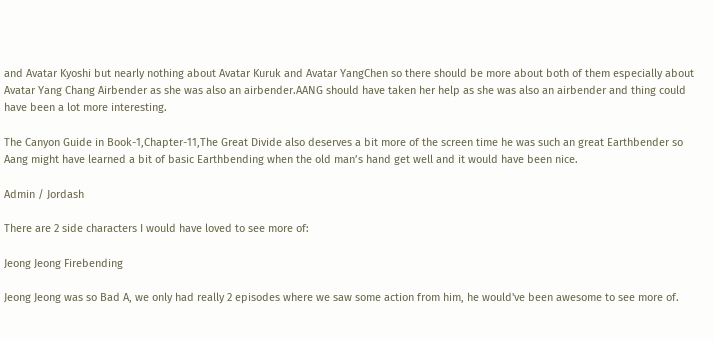and Avatar Kyoshi but nearly nothing about Avatar Kuruk and Avatar YangChen so there should be more about both of them especially about Avatar Yang Chang Airbender as she was also an airbender.AANG should have taken her help as she was also an airbender and thing could have been a lot more interesting.

The Canyon Guide in Book-1,Chapter-11,The Great Divide also deserves a bit more of the screen time he was such an great Earthbender so Aang might have learned a bit of basic Earthbending when the old man’s hand get well and it would have been nice.

Admin / Jordash

There are 2 side characters I would have loved to see more of:

Jeong Jeong Firebending

Jeong Jeong was so Bad A, we only had really 2 episodes where we saw some action from him, he would've been awesome to see more of.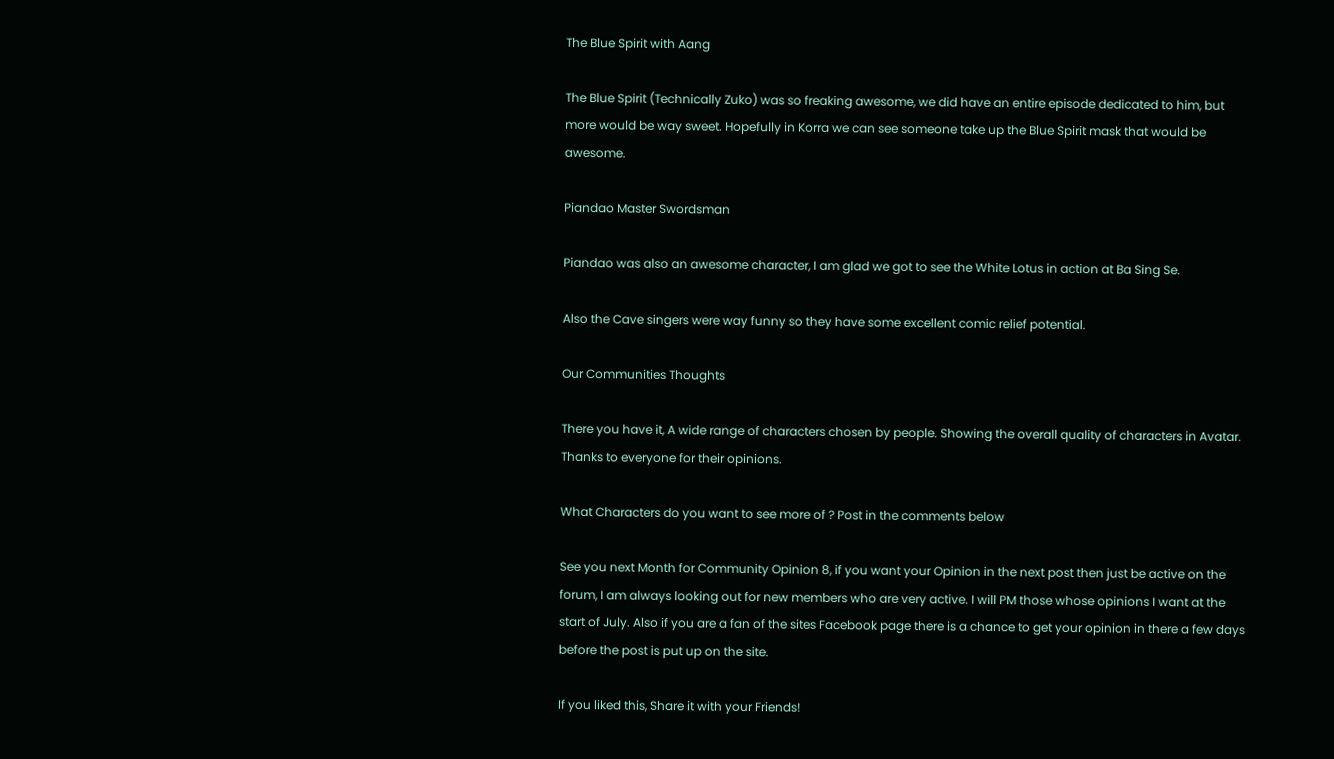The Blue Spirit with Aang

The Blue Spirit (Technically Zuko) was so freaking awesome, we did have an entire episode dedicated to him, but more would be way sweet. Hopefully in Korra we can see someone take up the Blue Spirit mask that would be awesome.

Piandao Master Swordsman

Piandao was also an awesome character, I am glad we got to see the White Lotus in action at Ba Sing Se.

Also the Cave singers were way funny so they have some excellent comic relief potential.

Our Communities Thoughts

There you have it, A wide range of characters chosen by people. Showing the overall quality of characters in Avatar. Thanks to everyone for their opinions.

What Characters do you want to see more of ? Post in the comments below

See you next Month for Community Opinion 8, if you want your Opinion in the next post then just be active on the forum, I am always looking out for new members who are very active. I will PM those whose opinions I want at the start of July. Also if you are a fan of the sites Facebook page there is a chance to get your opinion in there a few days before the post is put up on the site.

If you liked this, Share it with your Friends!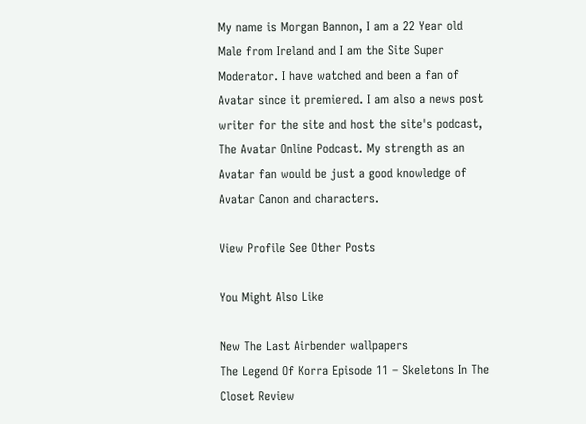My name is Morgan Bannon, I am a 22 Year old Male from Ireland and I am the Site Super Moderator. I have watched and been a fan of Avatar since it premiered. I am also a news post writer for the site and host the site's podcast, The Avatar Online Podcast. My strength as an Avatar fan would be just a good knowledge of Avatar Canon and characters.

View Profile See Other Posts

You Might Also Like

New The Last Airbender wallpapers
The Legend Of Korra Episode 11 – Skeletons In The Closet Review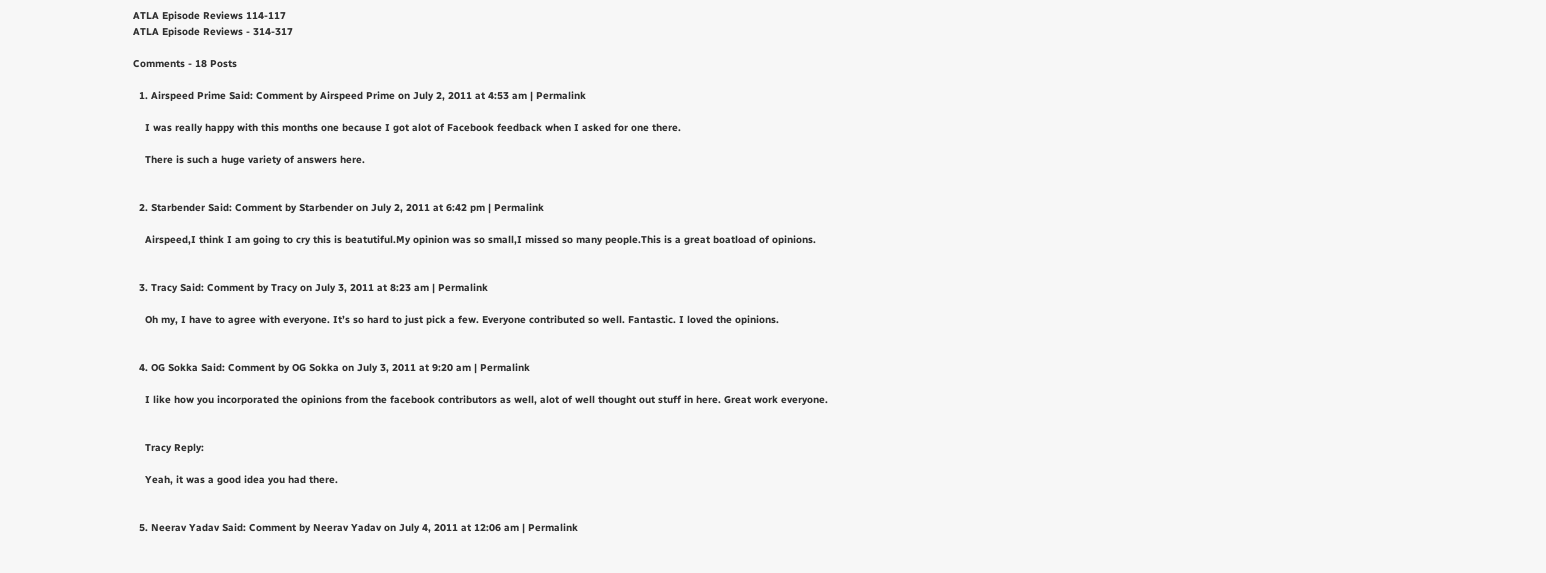ATLA Episode Reviews 114-117
ATLA Episode Reviews - 314-317

Comments - 18 Posts

  1. Airspeed Prime Said: Comment by Airspeed Prime on July 2, 2011 at 4:53 am | Permalink

    I was really happy with this months one because I got alot of Facebook feedback when I asked for one there.

    There is such a huge variety of answers here.


  2. Starbender Said: Comment by Starbender on July 2, 2011 at 6:42 pm | Permalink

    Airspeed,I think I am going to cry this is beatutiful.My opinion was so small,I missed so many people.This is a great boatload of opinions.


  3. Tracy Said: Comment by Tracy on July 3, 2011 at 8:23 am | Permalink

    Oh my, I have to agree with everyone. It’s so hard to just pick a few. Everyone contributed so well. Fantastic. I loved the opinions.


  4. OG Sokka Said: Comment by OG Sokka on July 3, 2011 at 9:20 am | Permalink

    I like how you incorporated the opinions from the facebook contributors as well, alot of well thought out stuff in here. Great work everyone.


    Tracy Reply:

    Yeah, it was a good idea you had there.


  5. Neerav Yadav Said: Comment by Neerav Yadav on July 4, 2011 at 12:06 am | Permalink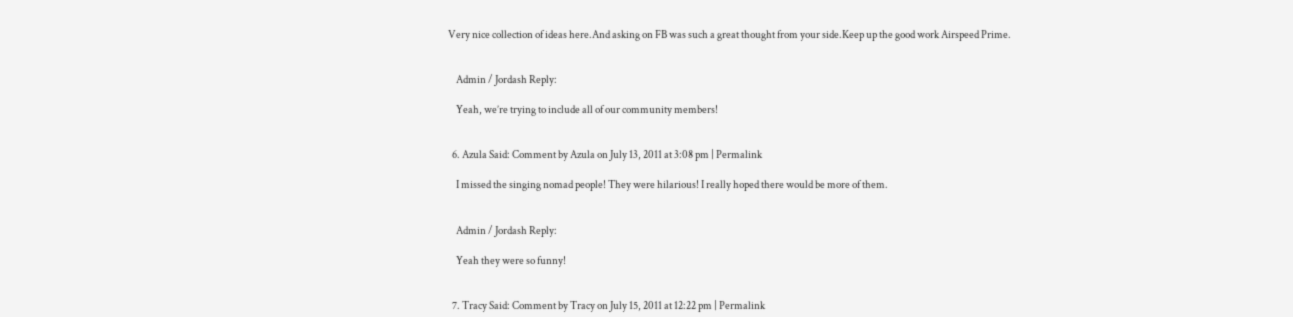Very nice collection of ideas here.And asking on FB was such a great thought from your side.Keep up the good work Airspeed Prime.


    Admin / Jordash Reply:

    Yeah, we’re trying to include all of our community members!


  6. Azula Said: Comment by Azula on July 13, 2011 at 3:08 pm | Permalink

    I missed the singing nomad people! They were hilarious! I really hoped there would be more of them.


    Admin / Jordash Reply:

    Yeah they were so funny!


  7. Tracy Said: Comment by Tracy on July 15, 2011 at 12:22 pm | Permalink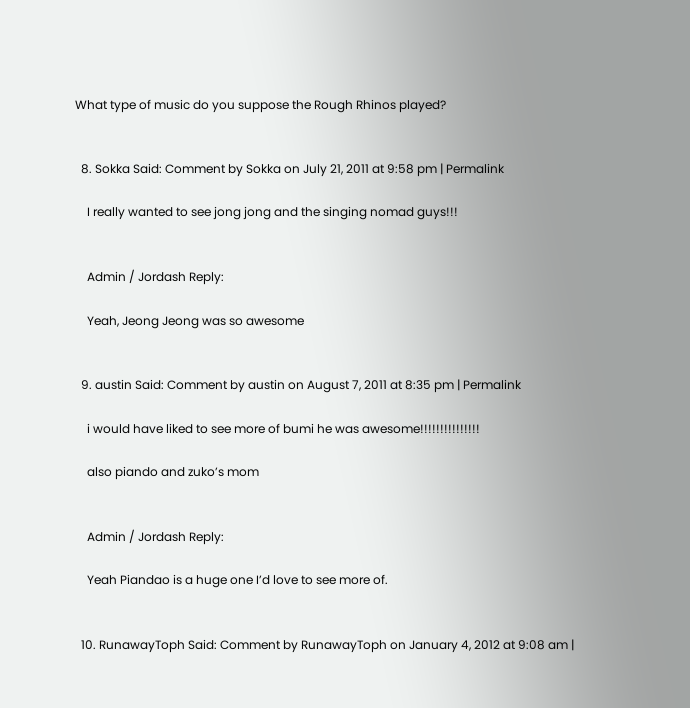What type of music do you suppose the Rough Rhinos played?


  8. Sokka Said: Comment by Sokka on July 21, 2011 at 9:58 pm | Permalink

    I really wanted to see jong jong and the singing nomad guys!!!


    Admin / Jordash Reply:

    Yeah, Jeong Jeong was so awesome


  9. austin Said: Comment by austin on August 7, 2011 at 8:35 pm | Permalink

    i would have liked to see more of bumi he was awesome!!!!!!!!!!!!!!!

    also piando and zuko’s mom


    Admin / Jordash Reply:

    Yeah Piandao is a huge one I’d love to see more of.


  10. RunawayToph Said: Comment by RunawayToph on January 4, 2012 at 9:08 am |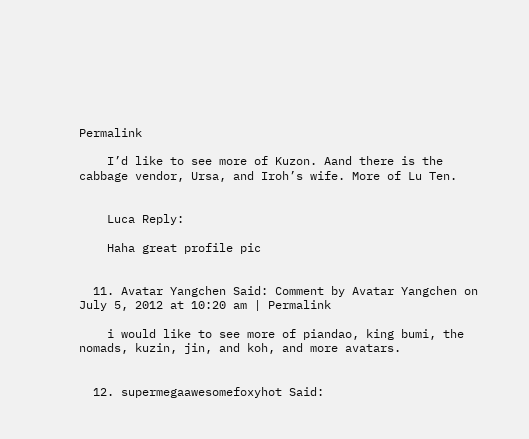Permalink

    I’d like to see more of Kuzon. Aand there is the cabbage vendor, Ursa, and Iroh’s wife. More of Lu Ten.


    Luca Reply:

    Haha great profile pic


  11. Avatar Yangchen Said: Comment by Avatar Yangchen on July 5, 2012 at 10:20 am | Permalink

    i would like to see more of piandao, king bumi, the nomads, kuzin, jin, and koh, and more avatars.


  12. supermegaawesomefoxyhot Said: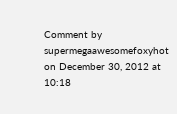Comment by supermegaawesomefoxyhot on December 30, 2012 at 10:18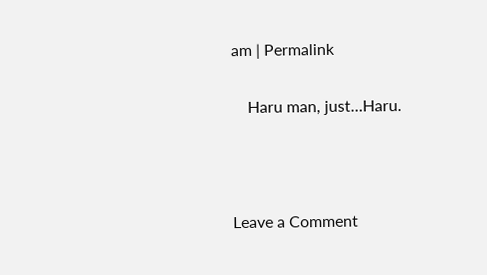am | Permalink

    Haru man, just…Haru.



Leave a Comment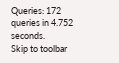Queries: 172 queries in 4.752 seconds.
Skip to toolbar